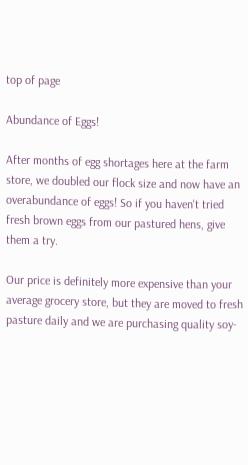top of page

Abundance of Eggs!

After months of egg shortages here at the farm store, we doubled our flock size and now have an overabundance of eggs! So if you haven't tried fresh brown eggs from our pastured hens, give them a try.

Our price is definitely more expensive than your average grocery store, but they are moved to fresh pasture daily and we are purchasing quality soy-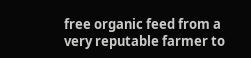free organic feed from a very reputable farmer to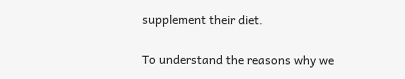supplement their diet.

To understand the reasons why we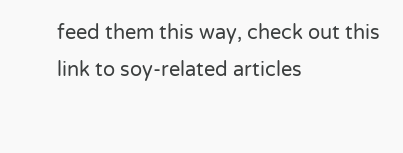feed them this way, check out this link to soy-related articles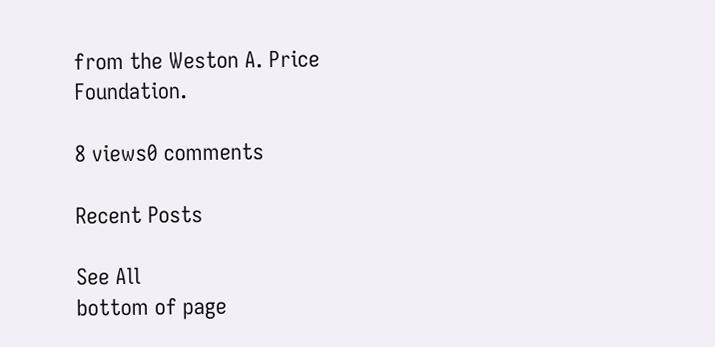from the Weston A. Price Foundation.

8 views0 comments

Recent Posts

See All
bottom of page